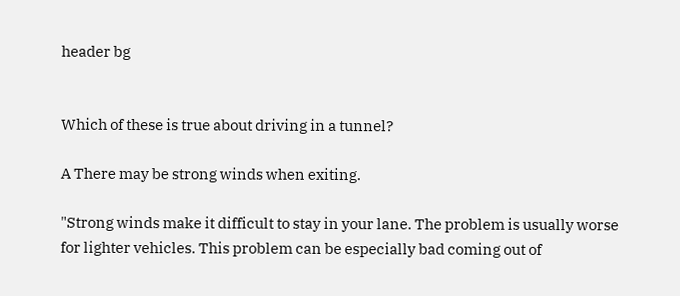header bg


Which of these is true about driving in a tunnel?

A There may be strong winds when exiting.

"Strong winds make it difficult to stay in your lane. The problem is usually worse for lighter vehicles. This problem can be especially bad coming out of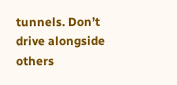tunnels. Don’t drive alongside others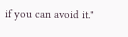if you can avoid it."